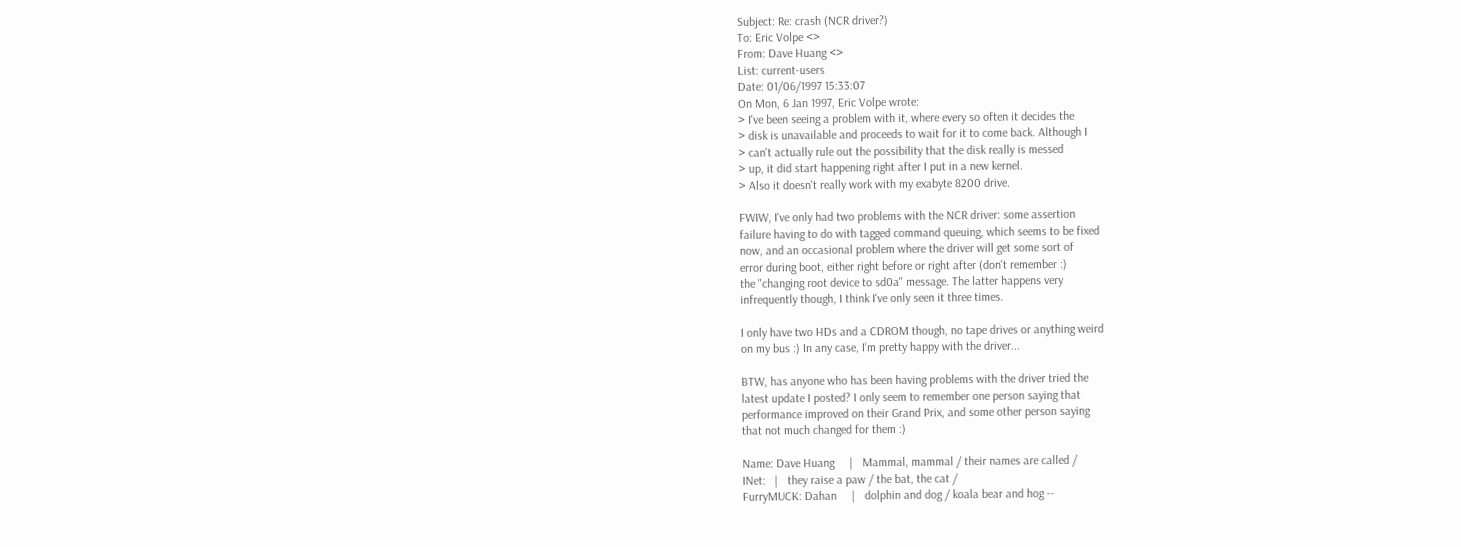Subject: Re: crash (NCR driver?)
To: Eric Volpe <>
From: Dave Huang <>
List: current-users
Date: 01/06/1997 15:33:07
On Mon, 6 Jan 1997, Eric Volpe wrote:
> I've been seeing a problem with it, where every so often it decides the
> disk is unavailable and proceeds to wait for it to come back. Although I
> can't actually rule out the possibility that the disk really is messed
> up, it did start happening right after I put in a new kernel.
> Also it doesn't really work with my exabyte 8200 drive.

FWIW, I've only had two problems with the NCR driver: some assertion
failure having to do with tagged command queuing, which seems to be fixed
now, and an occasional problem where the driver will get some sort of
error during boot, either right before or right after (don't remember :)
the "changing root device to sd0a" message. The latter happens very
infrequently though, I think I've only seen it three times.

I only have two HDs and a CDROM though, no tape drives or anything weird
on my bus :) In any case, I'm pretty happy with the driver...

BTW, has anyone who has been having problems with the driver tried the
latest update I posted? I only seem to remember one person saying that
performance improved on their Grand Prix, and some other person saying
that not much changed for them :)

Name: Dave Huang     |   Mammal, mammal / their names are called /
INet:   |   they raise a paw / the bat, the cat /
FurryMUCK: Dahan     |   dolphin and dog / koala bear and hog --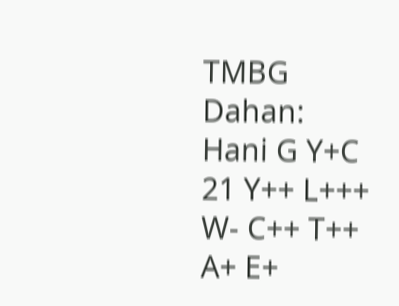TMBG
Dahan: Hani G Y+C 21 Y++ L+++ W- C++ T++ A+ E+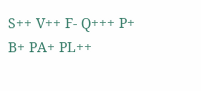S++ V++ F- Q+++ P+ B+ PA+ PL++